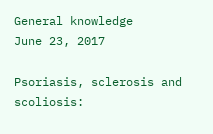General knowledge
June 23, 2017

Psoriasis, sclerosis and scoliosis: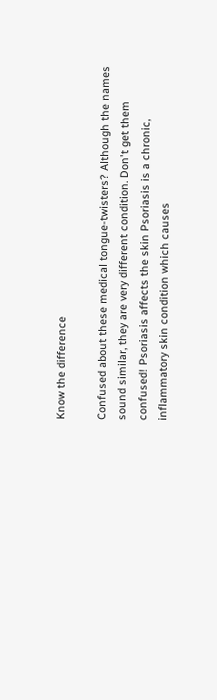Know the difference

Confused about these medical tongue-twisters? Although the names sound similar, they are very different condition. Don't get them confused! Psoriasis affects the skin Psoriasis is a chronic, inflammatory skin condition which causes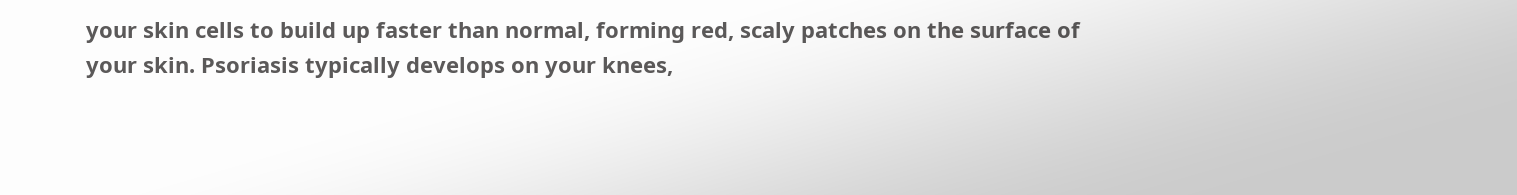your skin cells to build up faster than normal, forming red, scaly patches on the surface of your skin. Psoriasis typically develops on your knees,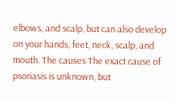elbows, and scalp, but can also develop on your hands, feet, neck, scalp, and mouth. The causes The exact cause of psoriasis is unknown, but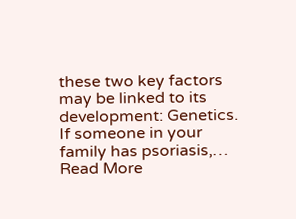these two key factors may be linked to its development: Genetics. If someone in your family has psoriasis,…
Read More